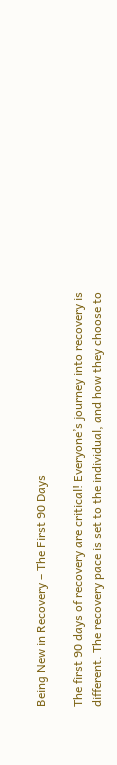Being New in Recovery – The First 90 Days

The first 90 days of recovery are critical! Everyone’s journey into recovery is different. The recovery pace is set to the individual, and how they choose to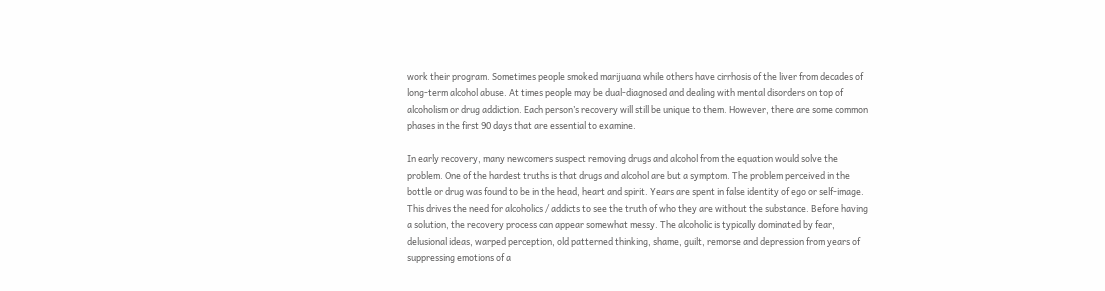work their program. Sometimes people smoked marijuana while others have cirrhosis of the liver from decades of long-term alcohol abuse. At times people may be dual-diagnosed and dealing with mental disorders on top of alcoholism or drug addiction. Each person’s recovery will still be unique to them. However, there are some common phases in the first 90 days that are essential to examine.

In early recovery, many newcomers suspect removing drugs and alcohol from the equation would solve the problem. One of the hardest truths is that drugs and alcohol are but a symptom. The problem perceived in the bottle or drug was found to be in the head, heart and spirit. Years are spent in false identity of ego or self-image. This drives the need for alcoholics / addicts to see the truth of who they are without the substance. Before having a solution, the recovery process can appear somewhat messy. The alcoholic is typically dominated by fear, delusional ideas, warped perception, old patterned thinking, shame, guilt, remorse and depression from years of suppressing emotions of a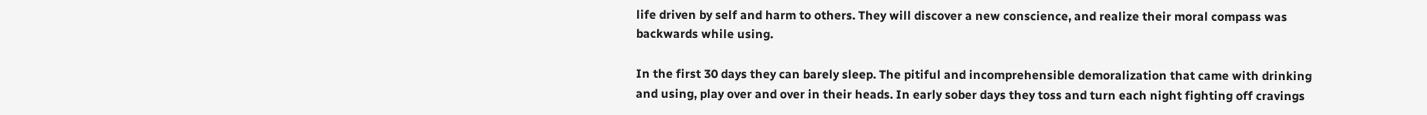life driven by self and harm to others. They will discover a new conscience, and realize their moral compass was backwards while using.

In the first 30 days they can barely sleep. The pitiful and incomprehensible demoralization that came with drinking and using, play over and over in their heads. In early sober days they toss and turn each night fighting off cravings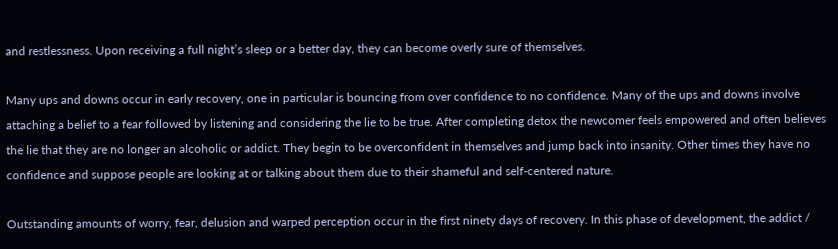and restlessness. Upon receiving a full night’s sleep or a better day, they can become overly sure of themselves.

Many ups and downs occur in early recovery, one in particular is bouncing from over confidence to no confidence. Many of the ups and downs involve attaching a belief to a fear followed by listening and considering the lie to be true. After completing detox the newcomer feels empowered and often believes the lie that they are no longer an alcoholic or addict. They begin to be overconfident in themselves and jump back into insanity. Other times they have no confidence and suppose people are looking at or talking about them due to their shameful and self-centered nature.

Outstanding amounts of worry, fear, delusion and warped perception occur in the first ninety days of recovery. In this phase of development, the addict /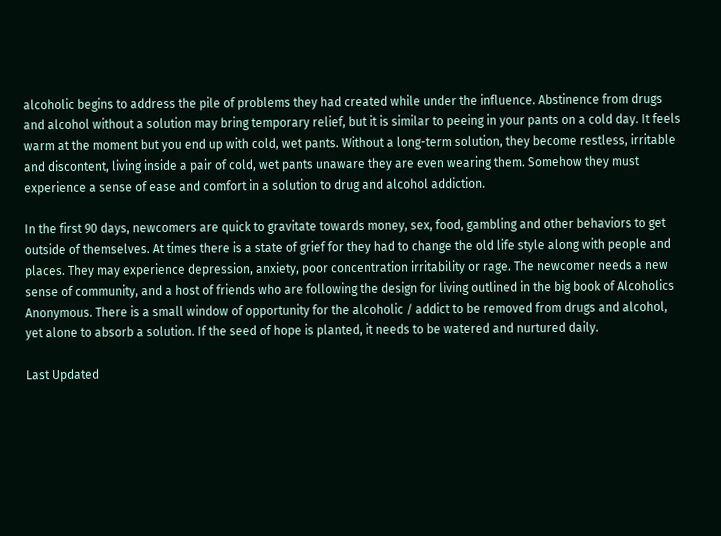alcoholic begins to address the pile of problems they had created while under the influence. Abstinence from drugs and alcohol without a solution may bring temporary relief, but it is similar to peeing in your pants on a cold day. It feels warm at the moment but you end up with cold, wet pants. Without a long-term solution, they become restless, irritable and discontent, living inside a pair of cold, wet pants unaware they are even wearing them. Somehow they must experience a sense of ease and comfort in a solution to drug and alcohol addiction.

In the first 90 days, newcomers are quick to gravitate towards money, sex, food, gambling and other behaviors to get outside of themselves. At times there is a state of grief for they had to change the old life style along with people and places. They may experience depression, anxiety, poor concentration irritability or rage. The newcomer needs a new sense of community, and a host of friends who are following the design for living outlined in the big book of Alcoholics Anonymous. There is a small window of opportunity for the alcoholic / addict to be removed from drugs and alcohol, yet alone to absorb a solution. If the seed of hope is planted, it needs to be watered and nurtured daily.

Last Updated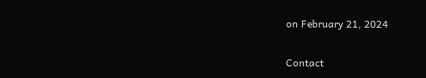on February 21, 2024


Contact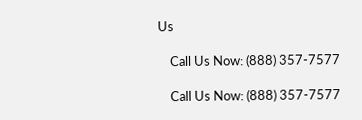Us

    Call Us Now: (888) 357-7577

    Call Us Now: (888) 357-7577